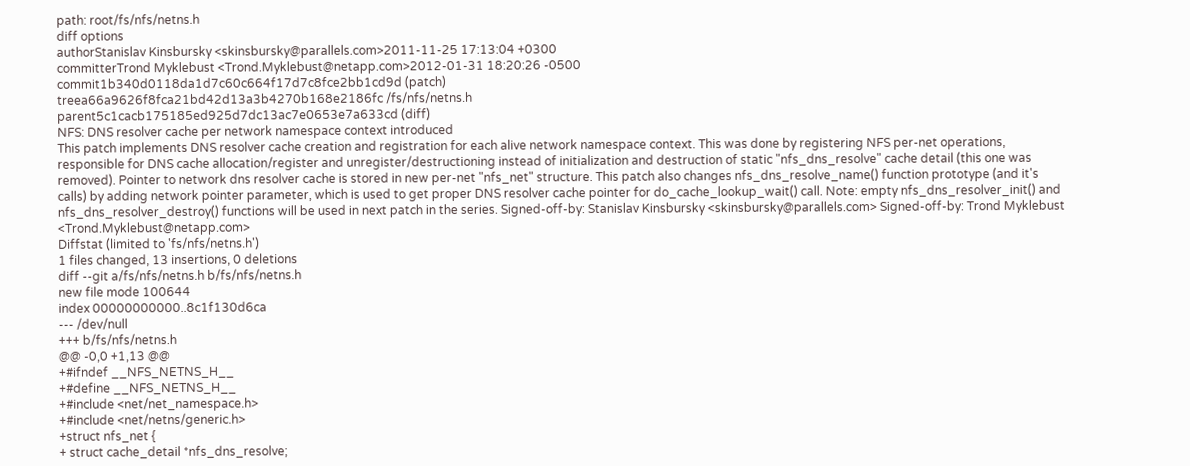path: root/fs/nfs/netns.h
diff options
authorStanislav Kinsbursky <skinsbursky@parallels.com>2011-11-25 17:13:04 +0300
committerTrond Myklebust <Trond.Myklebust@netapp.com>2012-01-31 18:20:26 -0500
commit1b340d0118da1d7c60c664f17d7c8fce2bb1cd9d (patch)
treea66a9626f8fca21bd42d13a3b4270b168e2186fc /fs/nfs/netns.h
parent5c1cacb175185ed925d7dc13ac7e0653e7a633cd (diff)
NFS: DNS resolver cache per network namespace context introduced
This patch implements DNS resolver cache creation and registration for each alive network namespace context. This was done by registering NFS per-net operations, responsible for DNS cache allocation/register and unregister/destructioning instead of initialization and destruction of static "nfs_dns_resolve" cache detail (this one was removed). Pointer to network dns resolver cache is stored in new per-net "nfs_net" structure. This patch also changes nfs_dns_resolve_name() function prototype (and it's calls) by adding network pointer parameter, which is used to get proper DNS resolver cache pointer for do_cache_lookup_wait() call. Note: empty nfs_dns_resolver_init() and nfs_dns_resolver_destroy() functions will be used in next patch in the series. Signed-off-by: Stanislav Kinsbursky <skinsbursky@parallels.com> Signed-off-by: Trond Myklebust <Trond.Myklebust@netapp.com>
Diffstat (limited to 'fs/nfs/netns.h')
1 files changed, 13 insertions, 0 deletions
diff --git a/fs/nfs/netns.h b/fs/nfs/netns.h
new file mode 100644
index 00000000000..8c1f130d6ca
--- /dev/null
+++ b/fs/nfs/netns.h
@@ -0,0 +1,13 @@
+#ifndef __NFS_NETNS_H__
+#define __NFS_NETNS_H__
+#include <net/net_namespace.h>
+#include <net/netns/generic.h>
+struct nfs_net {
+ struct cache_detail *nfs_dns_resolve;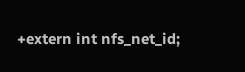+extern int nfs_net_id;